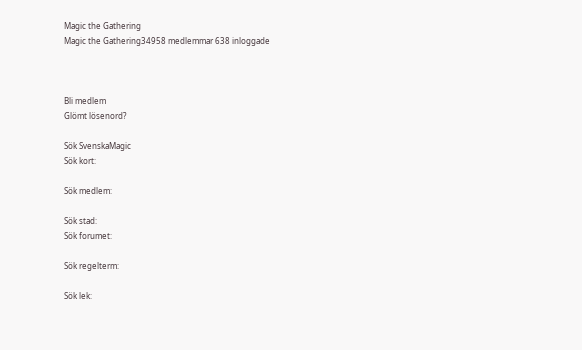Magic the Gathering
Magic the Gathering34958 medlemmar 638 inloggade



Bli medlem
Glömt lösenord?

Sök SvenskaMagic
Sök kort:

Sök medlem:

Sök stad:
Sök forumet:

Sök regelterm:

Sök lek: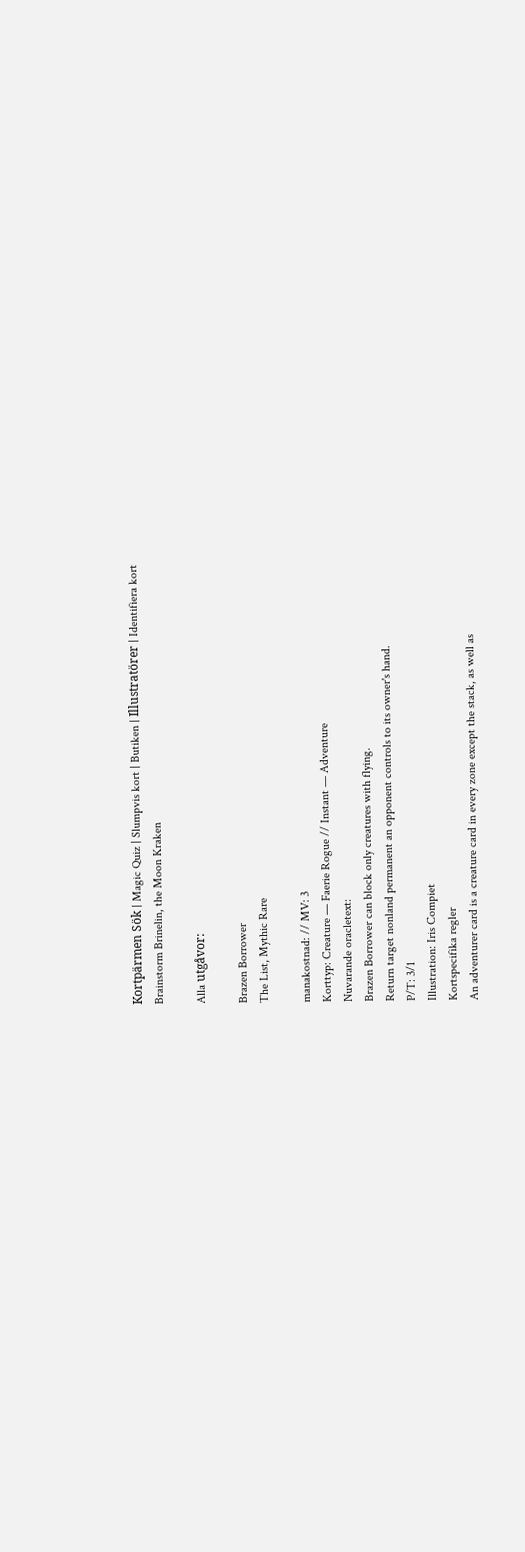Kortpärmen Sök | Magic Quiz | Slumpvis kort | Butiken | Illustratörer | Identifiera kort
Brainstorm Brinelin, the Moon Kraken

Alla utgåvor:

Brazen Borrower
The List, Mythic Rare

manakostnad: // MV: 3
Korttyp: Creature — Faerie Rogue // Instant — Adventure
Nuvarande oracletext:
Brazen Borrower can block only creatures with flying.
Return target nonland permanent an opponent controls to its owner's hand.
P/T: 3/1
Illustration: Iris Compiet
Kortspecifika regler
An adventurer card is a creature card in every zone except the stack, as well as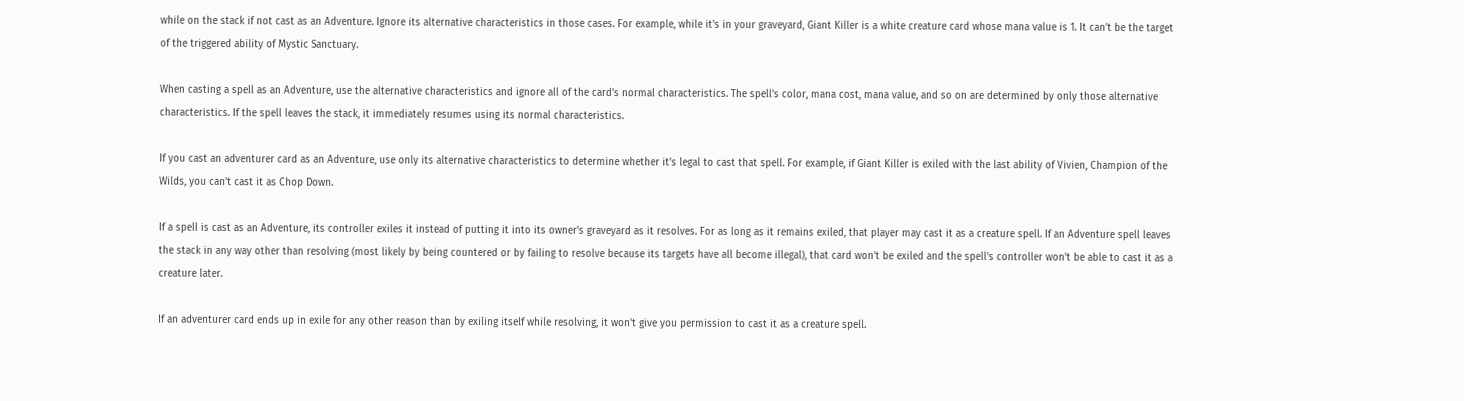while on the stack if not cast as an Adventure. Ignore its alternative characteristics in those cases. For example, while it's in your graveyard, Giant Killer is a white creature card whose mana value is 1. It can't be the target of the triggered ability of Mystic Sanctuary.

When casting a spell as an Adventure, use the alternative characteristics and ignore all of the card's normal characteristics. The spell's color, mana cost, mana value, and so on are determined by only those alternative characteristics. If the spell leaves the stack, it immediately resumes using its normal characteristics.

If you cast an adventurer card as an Adventure, use only its alternative characteristics to determine whether it's legal to cast that spell. For example, if Giant Killer is exiled with the last ability of Vivien, Champion of the Wilds, you can't cast it as Chop Down.

If a spell is cast as an Adventure, its controller exiles it instead of putting it into its owner's graveyard as it resolves. For as long as it remains exiled, that player may cast it as a creature spell. If an Adventure spell leaves the stack in any way other than resolving (most likely by being countered or by failing to resolve because its targets have all become illegal), that card won't be exiled and the spell's controller won't be able to cast it as a creature later.

If an adventurer card ends up in exile for any other reason than by exiling itself while resolving, it won't give you permission to cast it as a creature spell.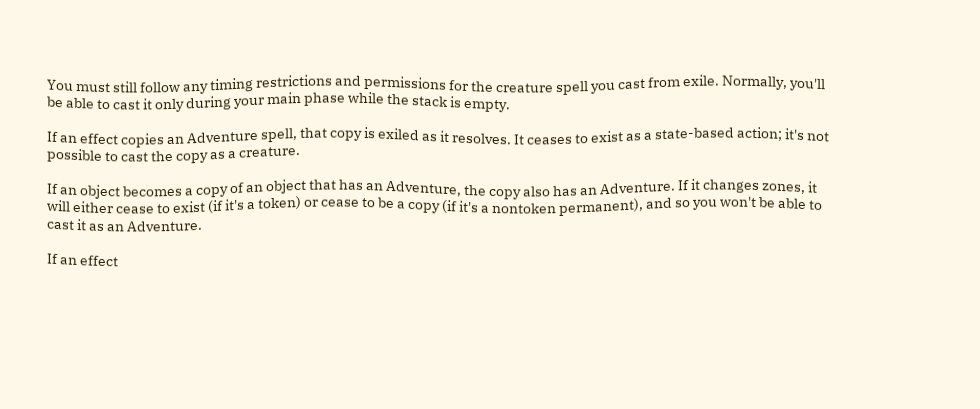You must still follow any timing restrictions and permissions for the creature spell you cast from exile. Normally, you'll be able to cast it only during your main phase while the stack is empty.

If an effect copies an Adventure spell, that copy is exiled as it resolves. It ceases to exist as a state-based action; it's not possible to cast the copy as a creature.

If an object becomes a copy of an object that has an Adventure, the copy also has an Adventure. If it changes zones, it will either cease to exist (if it's a token) or cease to be a copy (if it's a nontoken permanent), and so you won't be able to cast it as an Adventure.

If an effect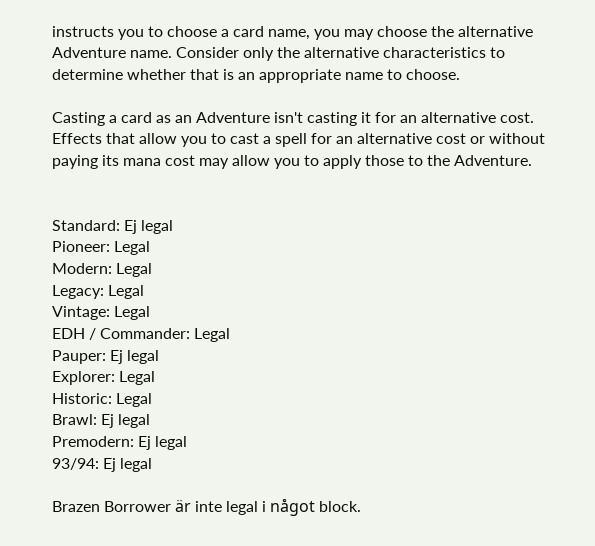instructs you to choose a card name, you may choose the alternative Adventure name. Consider only the alternative characteristics to determine whether that is an appropriate name to choose.

Casting a card as an Adventure isn't casting it for an alternative cost. Effects that allow you to cast a spell for an alternative cost or without paying its mana cost may allow you to apply those to the Adventure.


Standard: Ej legal
Pioneer: Legal
Modern: Legal
Legacy: Legal
Vintage: Legal
EDH / Commander: Legal
Pauper: Ej legal
Explorer: Legal
Historic: Legal
Brawl: Ej legal
Premodern: Ej legal
93/94: Ej legal

Brazen Borrower är inte legal i något block.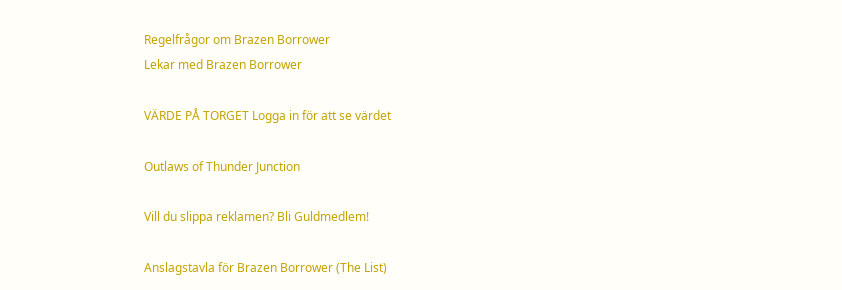Regelfrågor om Brazen Borrower
Lekar med Brazen Borrower

VÄRDE PÅ TORGET Logga in för att se värdet

Outlaws of Thunder Junction

Vill du slippa reklamen? Bli Guldmedlem!

Anslagstavla för Brazen Borrower (The List)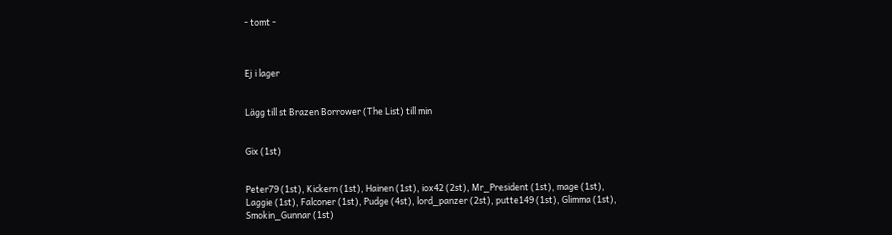- tomt -



Ej i lager


Lägg till st Brazen Borrower (The List) till min


Gix (1st)


Peter79 (1st), Kickern (1st), Hainen (1st), iox42 (2st), Mr_President (1st), mage (1st), Laggie (1st), Falconer (1st), Pudge (4st), lord_panzer (2st), putte149 (1st), Glimma (1st), Smokin_Gunnar (1st)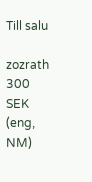Till salu

zozrath 300 SEK (eng, NM)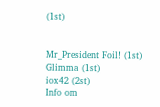(1st)


Mr_President Foil! (1st)
Glimma (1st)
iox42 (2st)
Info om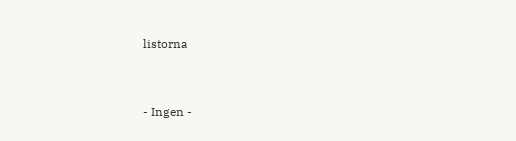listorna


- Ingen -